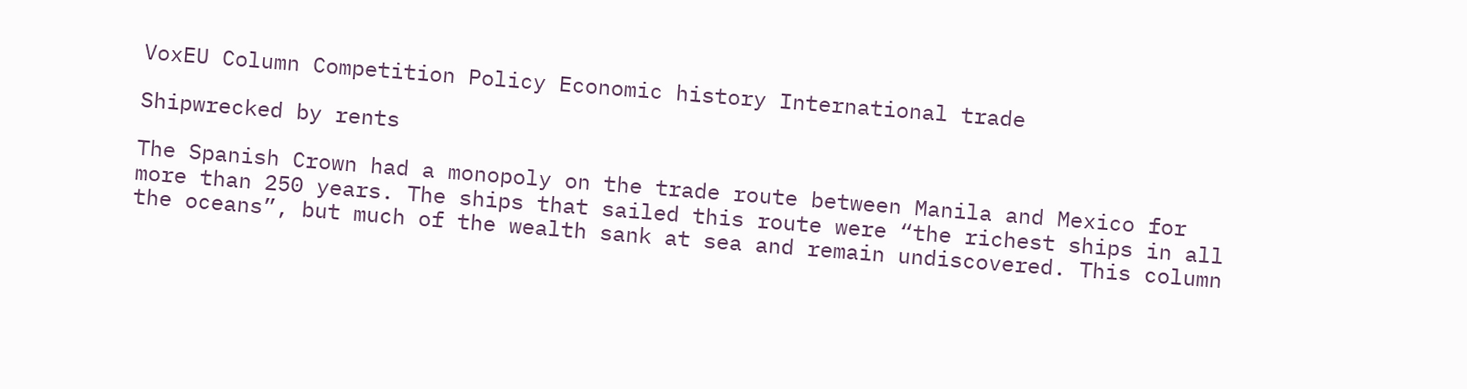VoxEU Column Competition Policy Economic history International trade

Shipwrecked by rents

The Spanish Crown had a monopoly on the trade route between Manila and Mexico for more than 250 years. The ships that sailed this route were “the richest ships in all the oceans”, but much of the wealth sank at sea and remain undiscovered. This column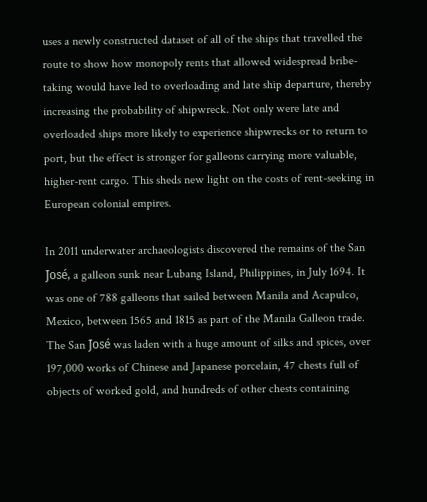uses a newly constructed dataset of all of the ships that travelled the route to show how monopoly rents that allowed widespread bribe-taking would have led to overloading and late ship departure, thereby increasing the probability of shipwreck. Not only were late and overloaded ships more likely to experience shipwrecks or to return to port, but the effect is stronger for galleons carrying more valuable, higher-rent cargo. This sheds new light on the costs of rent-seeking in European colonial empires.

In 2011 underwater archaeologists discovered the remains of the San José, a galleon sunk near Lubang Island, Philippines, in July 1694. It was one of 788 galleons that sailed between Manila and Acapulco, Mexico, between 1565 and 1815 as part of the Manila Galleon trade. The San José was laden with a huge amount of silks and spices, over 197,000 works of Chinese and Japanese porcelain, 47 chests full of objects of worked gold, and hundreds of other chests containing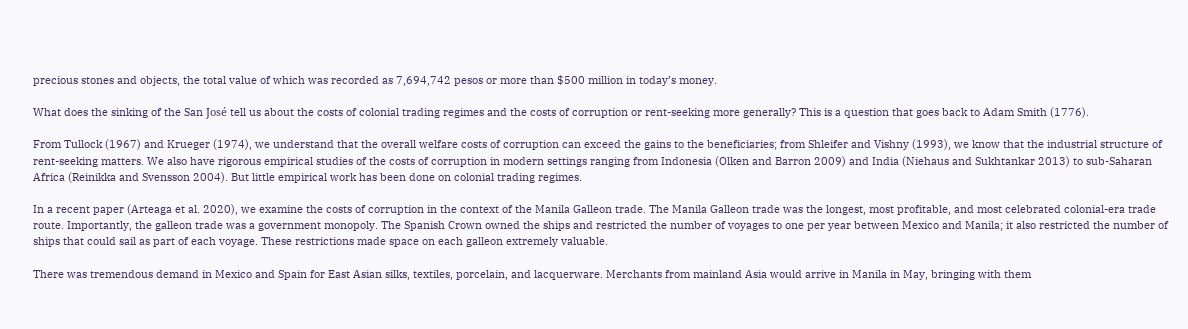precious stones and objects, the total value of which was recorded as 7,694,742 pesos or more than $500 million in today’s money.

What does the sinking of the San José tell us about the costs of colonial trading regimes and the costs of corruption or rent-seeking more generally? This is a question that goes back to Adam Smith (1776).

From Tullock (1967) and Krueger (1974), we understand that the overall welfare costs of corruption can exceed the gains to the beneficiaries; from Shleifer and Vishny (1993), we know that the industrial structure of rent-seeking matters. We also have rigorous empirical studies of the costs of corruption in modern settings ranging from Indonesia (Olken and Barron 2009) and India (Niehaus and Sukhtankar 2013) to sub-Saharan Africa (Reinikka and Svensson 2004). But little empirical work has been done on colonial trading regimes.

In a recent paper (Arteaga et al. 2020), we examine the costs of corruption in the context of the Manila Galleon trade. The Manila Galleon trade was the longest, most profitable, and most celebrated colonial-era trade route. Importantly, the galleon trade was a government monopoly. The Spanish Crown owned the ships and restricted the number of voyages to one per year between Mexico and Manila; it also restricted the number of ships that could sail as part of each voyage. These restrictions made space on each galleon extremely valuable.

There was tremendous demand in Mexico and Spain for East Asian silks, textiles, porcelain, and lacquerware. Merchants from mainland Asia would arrive in Manila in May, bringing with them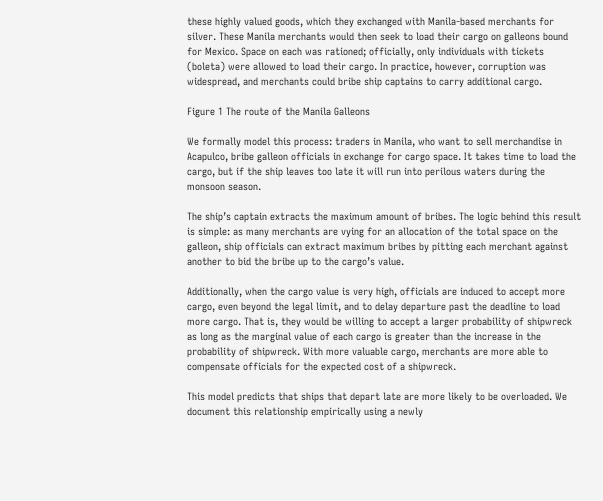these highly valued goods, which they exchanged with Manila-based merchants for silver. These Manila merchants would then seek to load their cargo on galleons bound for Mexico. Space on each was rationed; officially, only individuals with tickets (boleta) were allowed to load their cargo. In practice, however, corruption was widespread, and merchants could bribe ship captains to carry additional cargo.

Figure 1 The route of the Manila Galleons

We formally model this process: traders in Manila, who want to sell merchandise in Acapulco, bribe galleon officials in exchange for cargo space. It takes time to load the cargo, but if the ship leaves too late it will run into perilous waters during the monsoon season.

The ship’s captain extracts the maximum amount of bribes. The logic behind this result is simple: as many merchants are vying for an allocation of the total space on the galleon, ship officials can extract maximum bribes by pitting each merchant against another to bid the bribe up to the cargo’s value.

Additionally, when the cargo value is very high, officials are induced to accept more cargo, even beyond the legal limit, and to delay departure past the deadline to load more cargo. That is, they would be willing to accept a larger probability of shipwreck as long as the marginal value of each cargo is greater than the increase in the probability of shipwreck. With more valuable cargo, merchants are more able to compensate officials for the expected cost of a shipwreck.

This model predicts that ships that depart late are more likely to be overloaded. We document this relationship empirically using a newly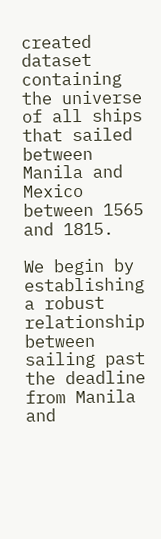created dataset containing the universe of all ships that sailed between Manila and Mexico between 1565 and 1815.

We begin by establishing a robust relationship between sailing past the deadline from Manila and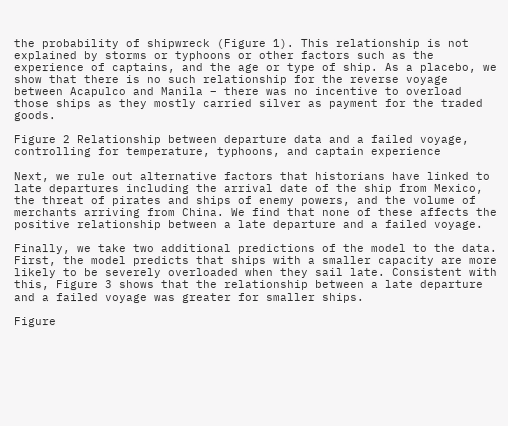the probability of shipwreck (Figure 1). This relationship is not explained by storms or typhoons or other factors such as the experience of captains, and the age or type of ship. As a placebo, we show that there is no such relationship for the reverse voyage between Acapulco and Manila – there was no incentive to overload those ships as they mostly carried silver as payment for the traded goods.

Figure 2 Relationship between departure data and a failed voyage, controlling for temperature, typhoons, and captain experience

Next, we rule out alternative factors that historians have linked to late departures including the arrival date of the ship from Mexico, the threat of pirates and ships of enemy powers, and the volume of merchants arriving from China. We find that none of these affects the positive relationship between a late departure and a failed voyage.

Finally, we take two additional predictions of the model to the data. First, the model predicts that ships with a smaller capacity are more likely to be severely overloaded when they sail late. Consistent with this, Figure 3 shows that the relationship between a late departure and a failed voyage was greater for smaller ships.

Figure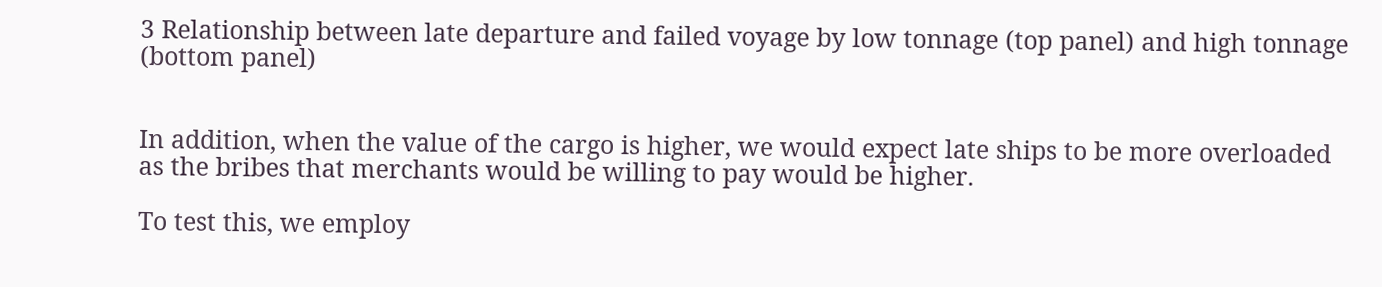3 Relationship between late departure and failed voyage by low tonnage (top panel) and high tonnage (bottom panel)


In addition, when the value of the cargo is higher, we would expect late ships to be more overloaded as the bribes that merchants would be willing to pay would be higher.

To test this, we employ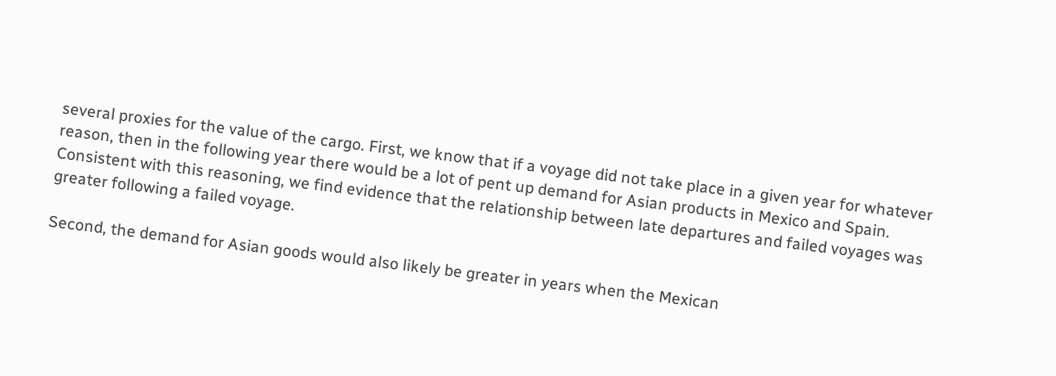several proxies for the value of the cargo. First, we know that if a voyage did not take place in a given year for whatever reason, then in the following year there would be a lot of pent up demand for Asian products in Mexico and Spain. Consistent with this reasoning, we find evidence that the relationship between late departures and failed voyages was greater following a failed voyage.

Second, the demand for Asian goods would also likely be greater in years when the Mexican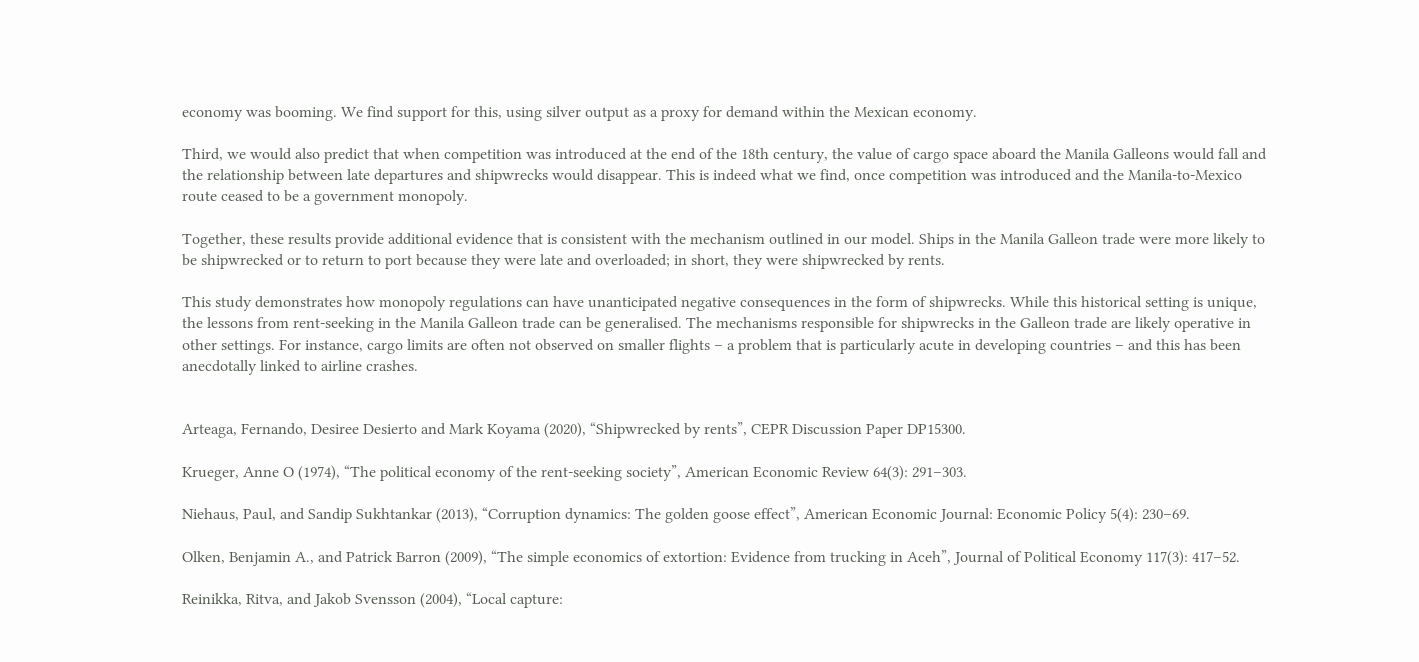economy was booming. We find support for this, using silver output as a proxy for demand within the Mexican economy.

Third, we would also predict that when competition was introduced at the end of the 18th century, the value of cargo space aboard the Manila Galleons would fall and the relationship between late departures and shipwrecks would disappear. This is indeed what we find, once competition was introduced and the Manila-to-Mexico route ceased to be a government monopoly.

Together, these results provide additional evidence that is consistent with the mechanism outlined in our model. Ships in the Manila Galleon trade were more likely to be shipwrecked or to return to port because they were late and overloaded; in short, they were shipwrecked by rents.

This study demonstrates how monopoly regulations can have unanticipated negative consequences in the form of shipwrecks. While this historical setting is unique, the lessons from rent-seeking in the Manila Galleon trade can be generalised. The mechanisms responsible for shipwrecks in the Galleon trade are likely operative in other settings. For instance, cargo limits are often not observed on smaller flights – a problem that is particularly acute in developing countries – and this has been anecdotally linked to airline crashes.


Arteaga, Fernando, Desiree Desierto and Mark Koyama (2020), “Shipwrecked by rents”, CEPR Discussion Paper DP15300.

Krueger, Anne O (1974), “The political economy of the rent-seeking society”, American Economic Review 64(3): 291–303.

Niehaus, Paul, and Sandip Sukhtankar (2013), “Corruption dynamics: The golden goose effect”, American Economic Journal: Economic Policy 5(4): 230–69.

Olken, Benjamin A., and Patrick Barron (2009), “The simple economics of extortion: Evidence from trucking in Aceh”, Journal of Political Economy 117(3): 417–52.

Reinikka, Ritva, and Jakob Svensson (2004), “Local capture: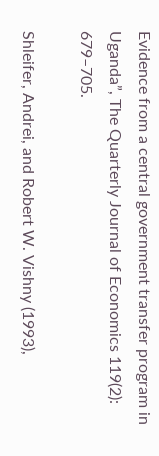Evidence from a central government transfer program in Uganda”, The Quarterly Journal of Economics 119(2): 679–705.

Shleifer, Andrei, and Robert W. Vishny (1993),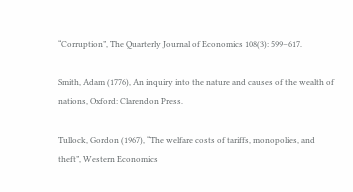“Corruption”, The Quarterly Journal of Economics 108(3): 599–617.

Smith, Adam (1776), An inquiry into the nature and causes of the wealth of nations, Oxford: Clarendon Press.

Tullock, Gordon (1967), “The welfare costs of tariffs, monopolies, and theft”, Western Economics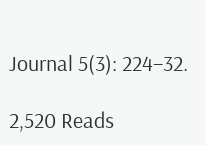Journal 5(3): 224–32.

2,520 Reads